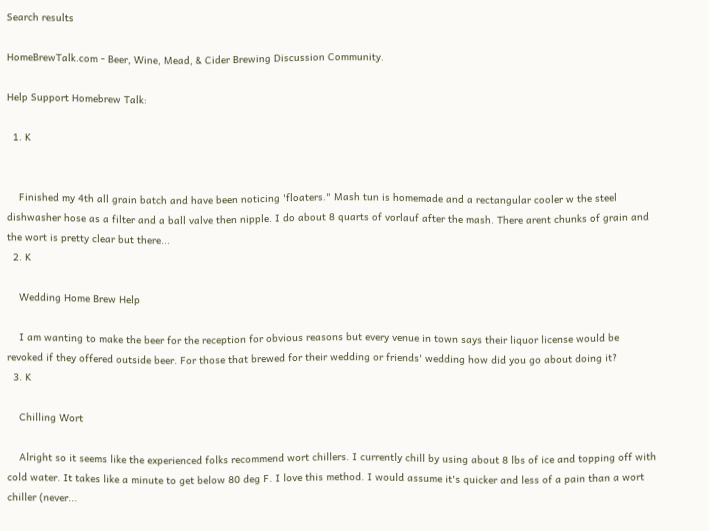Search results

HomeBrewTalk.com - Beer, Wine, Mead, & Cider Brewing Discussion Community.

Help Support Homebrew Talk:

  1. K


    Finished my 4th all grain batch and have been noticing 'floaters." Mash tun is homemade and a rectangular cooler w the steel dishwasher hose as a filter and a ball valve then nipple. I do about 8 quarts of vorlauf after the mash. There arent chunks of grain and the wort is pretty clear but there...
  2. K

    Wedding Home Brew Help

    I am wanting to make the beer for the reception for obvious reasons but every venue in town says their liquor license would be revoked if they offered outside beer. For those that brewed for their wedding or friends' wedding how did you go about doing it?
  3. K

    Chilling Wort

    Alright so it seems like the experienced folks recommend wort chillers. I currently chill by using about 8 lbs of ice and topping off with cold water. It takes like a minute to get below 80 deg F. I love this method. I would assume it's quicker and less of a pain than a wort chiller (never...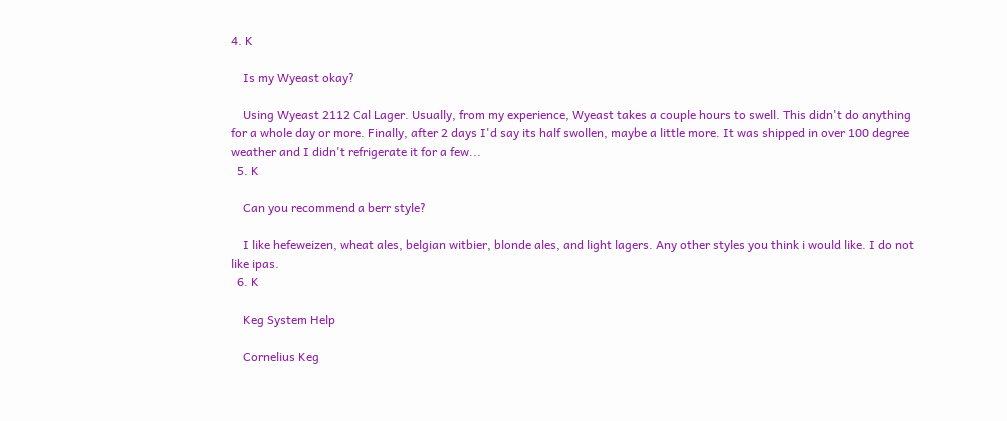4. K

    Is my Wyeast okay?

    Using Wyeast 2112 Cal Lager. Usually, from my experience, Wyeast takes a couple hours to swell. This didn't do anything for a whole day or more. Finally, after 2 days I'd say its half swollen, maybe a little more. It was shipped in over 100 degree weather and I didn't refrigerate it for a few...
  5. K

    Can you recommend a berr style?

    I like hefeweizen, wheat ales, belgian witbier, blonde ales, and light lagers. Any other styles you think i would like. I do not like ipas.
  6. K

    Keg System Help

    Cornelius Keg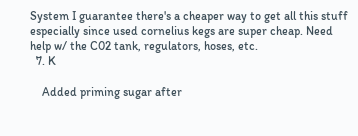System I guarantee there's a cheaper way to get all this stuff especially since used cornelius kegs are super cheap. Need help w/ the C02 tank, regulators, hoses, etc.
  7. K

    Added priming sugar after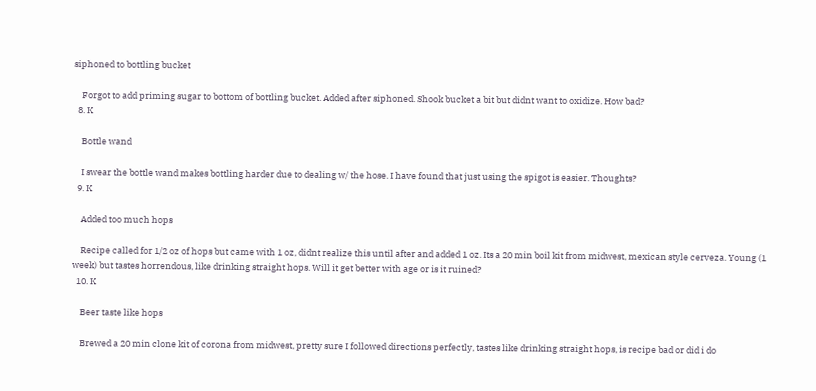siphoned to bottling bucket

    Forgot to add priming sugar to bottom of bottling bucket. Added after siphoned. Shook bucket a bit but didnt want to oxidize. How bad?
  8. K

    Bottle wand

    I swear the bottle wand makes bottling harder due to dealing w/ the hose. I have found that just using the spigot is easier. Thoughts?
  9. K

    Added too much hops

    Recipe called for 1/2 oz of hops but came with 1 oz, didnt realize this until after and added 1 oz. Its a 20 min boil kit from midwest, mexican style cerveza. Young (1 week) but tastes horrendous, like drinking straight hops. Will it get better with age or is it ruined?
  10. K

    Beer taste like hops

    Brewed a 20 min clone kit of corona from midwest, pretty sure I followed directions perfectly, tastes like drinking straight hops, is recipe bad or did i do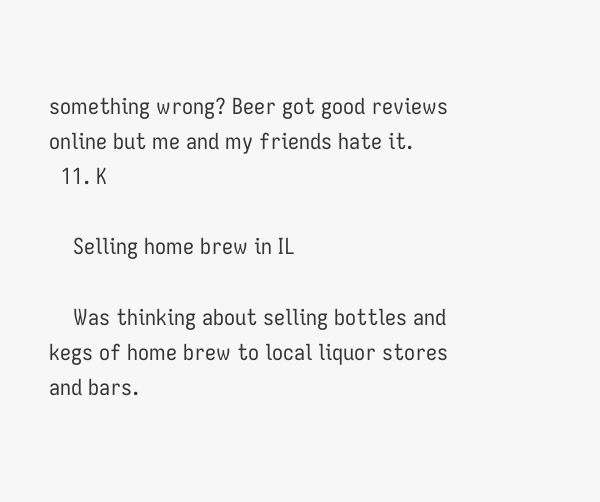something wrong? Beer got good reviews online but me and my friends hate it.
  11. K

    Selling home brew in IL

    Was thinking about selling bottles and kegs of home brew to local liquor stores and bars.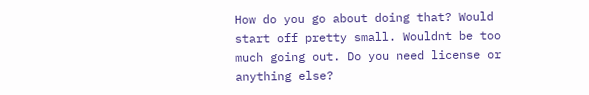How do you go about doing that? Would start off pretty small. Wouldnt be too much going out. Do you need license or anything else?